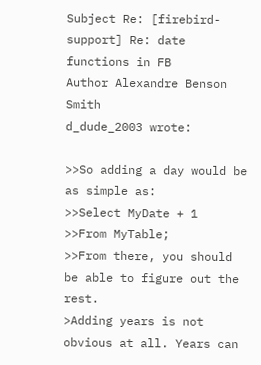Subject Re: [firebird-support] Re: date functions in FB
Author Alexandre Benson Smith
d_dude_2003 wrote:

>>So adding a day would be as simple as:
>>Select MyDate + 1
>>From MyTable;
>>From there, you should be able to figure out the rest.
>Adding years is not obvious at all. Years can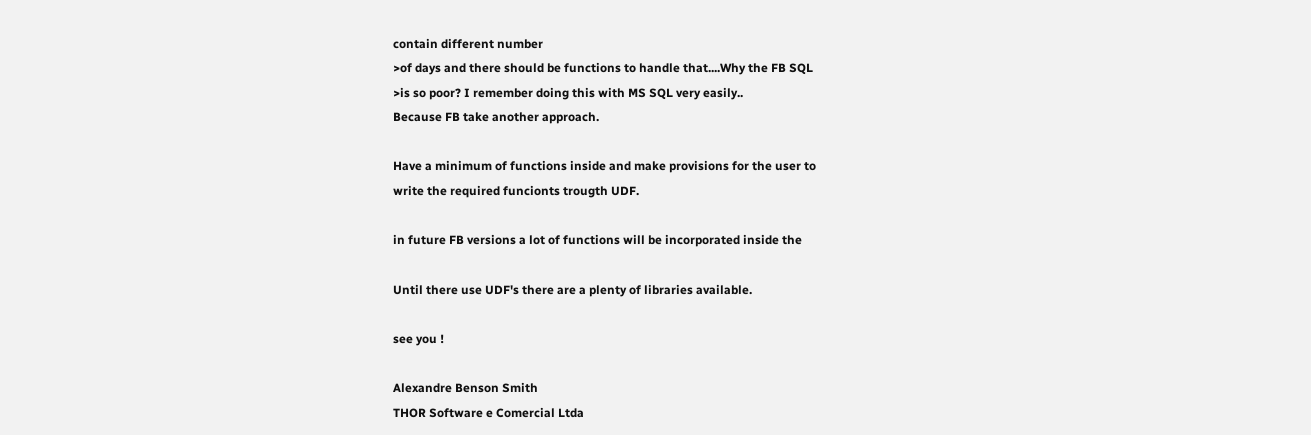contain different number
>of days and there should be functions to handle that....Why the FB SQL
>is so poor? I remember doing this with MS SQL very easily..
Because FB take another approach.

Have a minimum of functions inside and make provisions for the user to
write the required funcionts trougth UDF.

in future FB versions a lot of functions will be incorporated inside the

Until there use UDF's there are a plenty of libraries available.

see you !

Alexandre Benson Smith
THOR Software e Comercial Ltda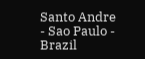Santo Andre - Sao Paulo - Brazil